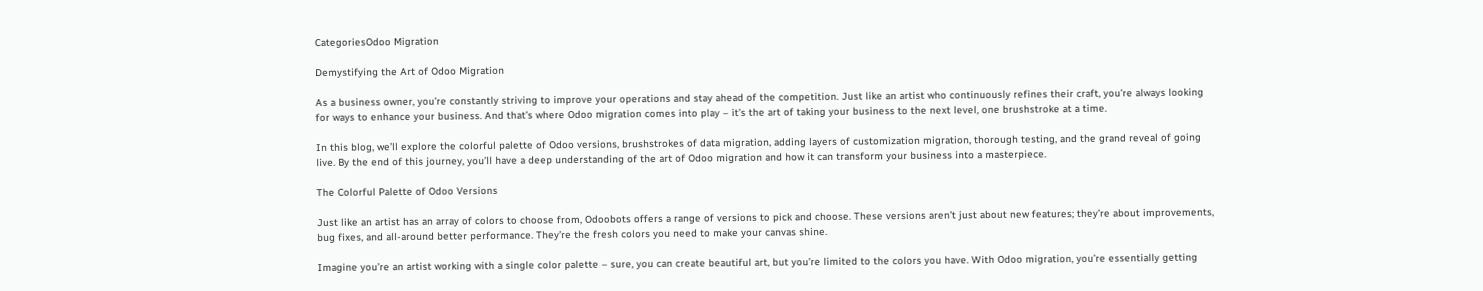CategoriesOdoo Migration

Demystifying the Art of Odoo Migration

As a business owner, you’re constantly striving to improve your operations and stay ahead of the competition. Just like an artist who continuously refines their craft, you’re always looking for ways to enhance your business. And that’s where Odoo migration comes into play – it’s the art of taking your business to the next level, one brushstroke at a time.

In this blog, we’ll explore the colorful palette of Odoo versions, brushstrokes of data migration, adding layers of customization migration, thorough testing, and the grand reveal of going live. By the end of this journey, you’ll have a deep understanding of the art of Odoo migration and how it can transform your business into a masterpiece.

The Colorful Palette of Odoo Versions

Just like an artist has an array of colors to choose from, Odoobots offers a range of versions to pick and choose. These versions aren’t just about new features; they’re about improvements, bug fixes, and all-around better performance. They’re the fresh colors you need to make your canvas shine.

Imagine you’re an artist working with a single color palette – sure, you can create beautiful art, but you’re limited to the colors you have. With Odoo migration, you’re essentially getting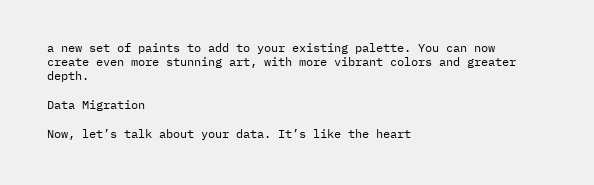a new set of paints to add to your existing palette. You can now create even more stunning art, with more vibrant colors and greater depth.

Data Migration

Now, let’s talk about your data. It’s like the heart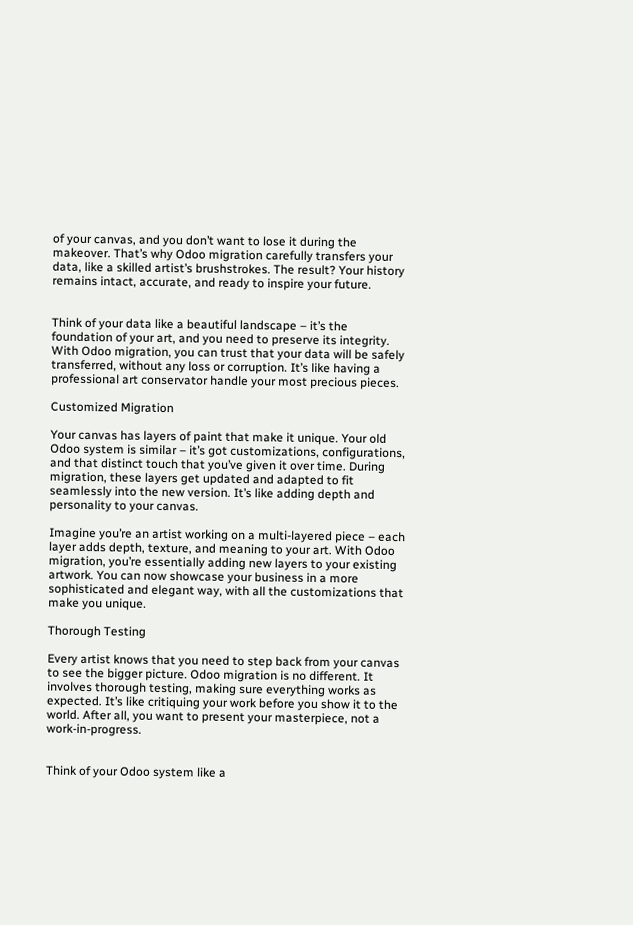of your canvas, and you don’t want to lose it during the makeover. That’s why Odoo migration carefully transfers your data, like a skilled artist’s brushstrokes. The result? Your history remains intact, accurate, and ready to inspire your future.


Think of your data like a beautiful landscape – it’s the foundation of your art, and you need to preserve its integrity. With Odoo migration, you can trust that your data will be safely transferred, without any loss or corruption. It’s like having a professional art conservator handle your most precious pieces.

Customized Migration

Your canvas has layers of paint that make it unique. Your old Odoo system is similar – it’s got customizations, configurations, and that distinct touch that you’ve given it over time. During migration, these layers get updated and adapted to fit seamlessly into the new version. It’s like adding depth and personality to your canvas.

Imagine you’re an artist working on a multi-layered piece – each layer adds depth, texture, and meaning to your art. With Odoo migration, you’re essentially adding new layers to your existing artwork. You can now showcase your business in a more sophisticated and elegant way, with all the customizations that make you unique.

Thorough Testing

Every artist knows that you need to step back from your canvas to see the bigger picture. Odoo migration is no different. It involves thorough testing, making sure everything works as expected. It’s like critiquing your work before you show it to the world. After all, you want to present your masterpiece, not a work-in-progress.


Think of your Odoo system like a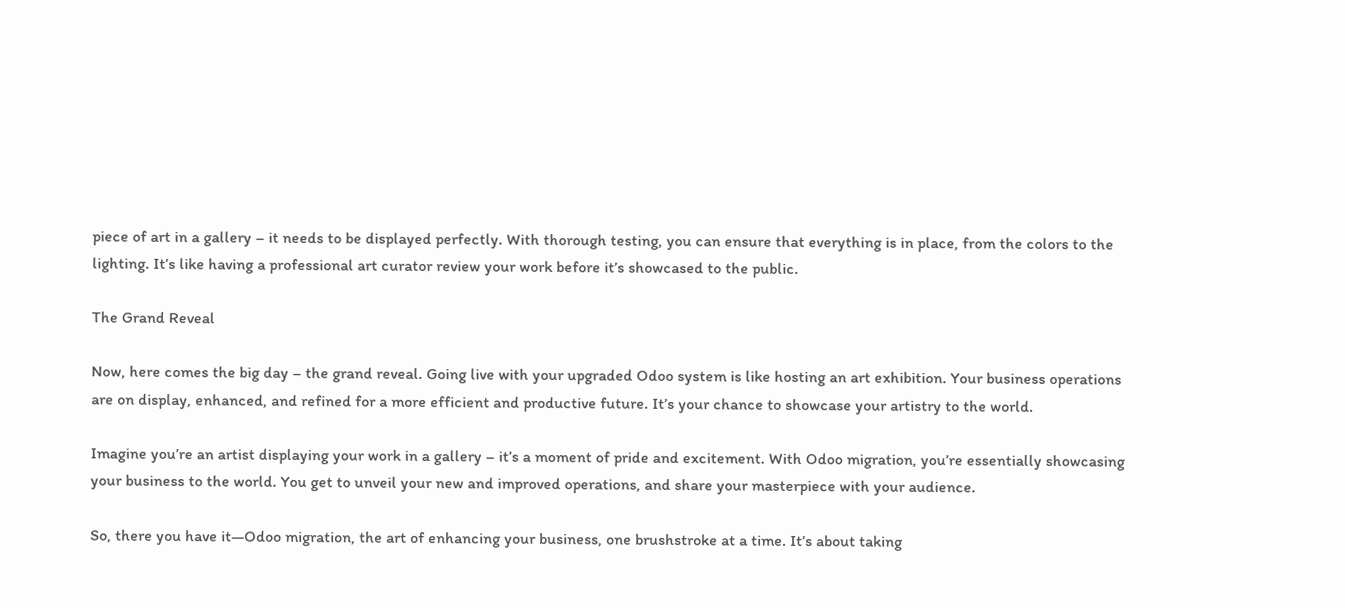piece of art in a gallery – it needs to be displayed perfectly. With thorough testing, you can ensure that everything is in place, from the colors to the lighting. It’s like having a professional art curator review your work before it’s showcased to the public.

The Grand Reveal

Now, here comes the big day – the grand reveal. Going live with your upgraded Odoo system is like hosting an art exhibition. Your business operations are on display, enhanced, and refined for a more efficient and productive future. It’s your chance to showcase your artistry to the world.

Imagine you’re an artist displaying your work in a gallery – it’s a moment of pride and excitement. With Odoo migration, you’re essentially showcasing your business to the world. You get to unveil your new and improved operations, and share your masterpiece with your audience.

So, there you have it—Odoo migration, the art of enhancing your business, one brushstroke at a time. It’s about taking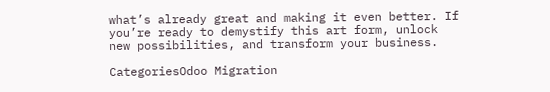what’s already great and making it even better. If you’re ready to demystify this art form, unlock new possibilities, and transform your business.

CategoriesOdoo Migration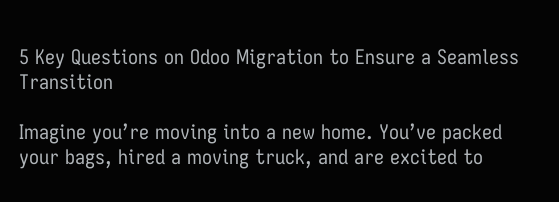5 Key Questions on Odoo Migration to Ensure a Seamless Transition

Imagine you’re moving into a new home. You’ve packed your bags, hired a moving truck, and are excited to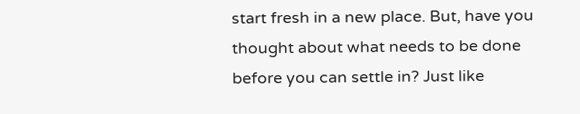start fresh in a new place. But, have you thought about what needs to be done before you can settle in? Just like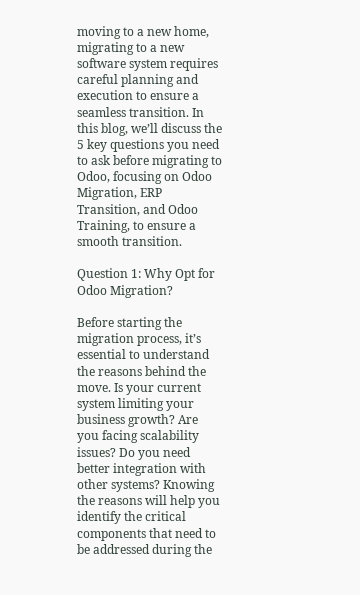moving to a new home, migrating to a new software system requires careful planning and execution to ensure a seamless transition. In this blog, we’ll discuss the 5 key questions you need to ask before migrating to Odoo, focusing on Odoo Migration, ERP Transition, and Odoo Training, to ensure a smooth transition.

Question 1: Why Opt for Odoo Migration?

Before starting the migration process, it’s essential to understand the reasons behind the move. Is your current system limiting your business growth? Are you facing scalability issues? Do you need better integration with other systems? Knowing the reasons will help you identify the critical components that need to be addressed during the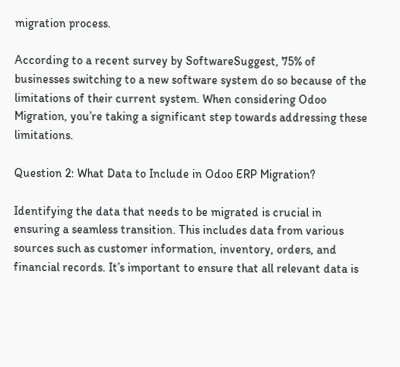migration process.

According to a recent survey by SoftwareSuggest, 75% of businesses switching to a new software system do so because of the limitations of their current system. When considering Odoo Migration, you’re taking a significant step towards addressing these limitations.

Question 2: What Data to Include in Odoo ERP Migration?

Identifying the data that needs to be migrated is crucial in ensuring a seamless transition. This includes data from various sources such as customer information, inventory, orders, and financial records. It’s important to ensure that all relevant data is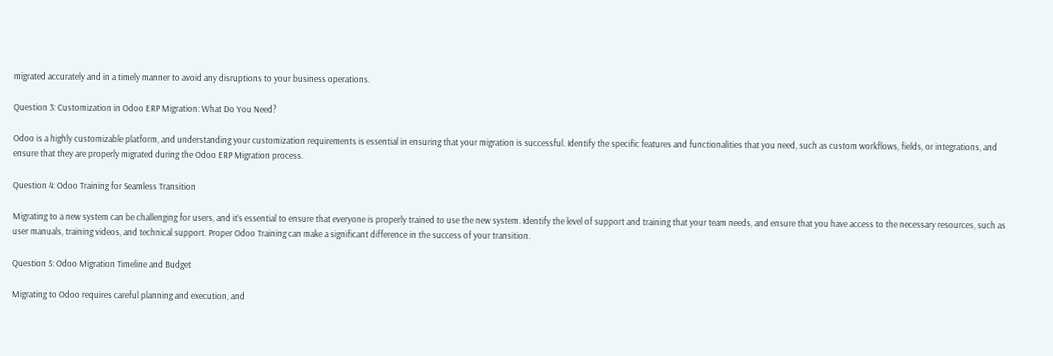migrated accurately and in a timely manner to avoid any disruptions to your business operations.

Question 3: Customization in Odoo ERP Migration: What Do You Need?

Odoo is a highly customizable platform, and understanding your customization requirements is essential in ensuring that your migration is successful. Identify the specific features and functionalities that you need, such as custom workflows, fields, or integrations, and ensure that they are properly migrated during the Odoo ERP Migration process.

Question 4: Odoo Training for Seamless Transition

Migrating to a new system can be challenging for users, and it’s essential to ensure that everyone is properly trained to use the new system. Identify the level of support and training that your team needs, and ensure that you have access to the necessary resources, such as user manuals, training videos, and technical support. Proper Odoo Training can make a significant difference in the success of your transition.

Question 5: Odoo Migration Timeline and Budget

Migrating to Odoo requires careful planning and execution, and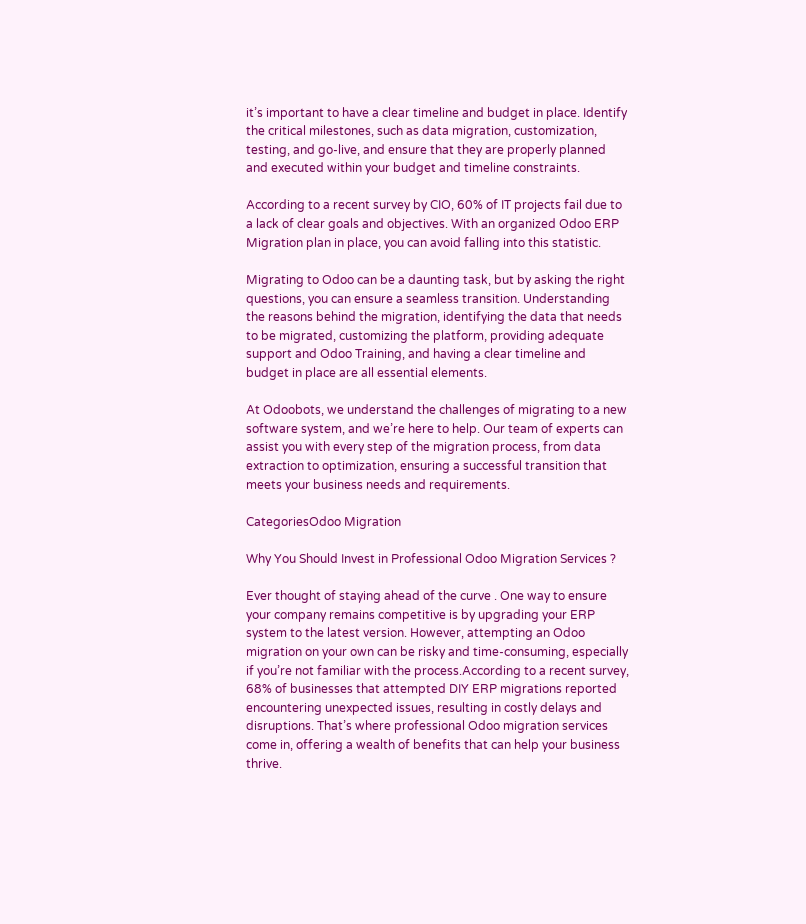it’s important to have a clear timeline and budget in place. Identify the critical milestones, such as data migration, customization, testing, and go-live, and ensure that they are properly planned and executed within your budget and timeline constraints.

According to a recent survey by CIO, 60% of IT projects fail due to a lack of clear goals and objectives. With an organized Odoo ERP Migration plan in place, you can avoid falling into this statistic.

Migrating to Odoo can be a daunting task, but by asking the right questions, you can ensure a seamless transition. Understanding the reasons behind the migration, identifying the data that needs to be migrated, customizing the platform, providing adequate support and Odoo Training, and having a clear timeline and budget in place are all essential elements.

At Odoobots, we understand the challenges of migrating to a new software system, and we’re here to help. Our team of experts can assist you with every step of the migration process, from data extraction to optimization, ensuring a successful transition that meets your business needs and requirements.

CategoriesOdoo Migration

Why You Should Invest in Professional Odoo Migration Services ?

Ever thought of staying ahead of the curve . One way to ensure your company remains competitive is by upgrading your ERP system to the latest version. However, attempting an Odoo migration on your own can be risky and time-consuming, especially if you’re not familiar with the process.According to a recent survey, 68% of businesses that attempted DIY ERP migrations reported encountering unexpected issues, resulting in costly delays and disruptions. That’s where professional Odoo migration services come in, offering a wealth of benefits that can help your business thrive.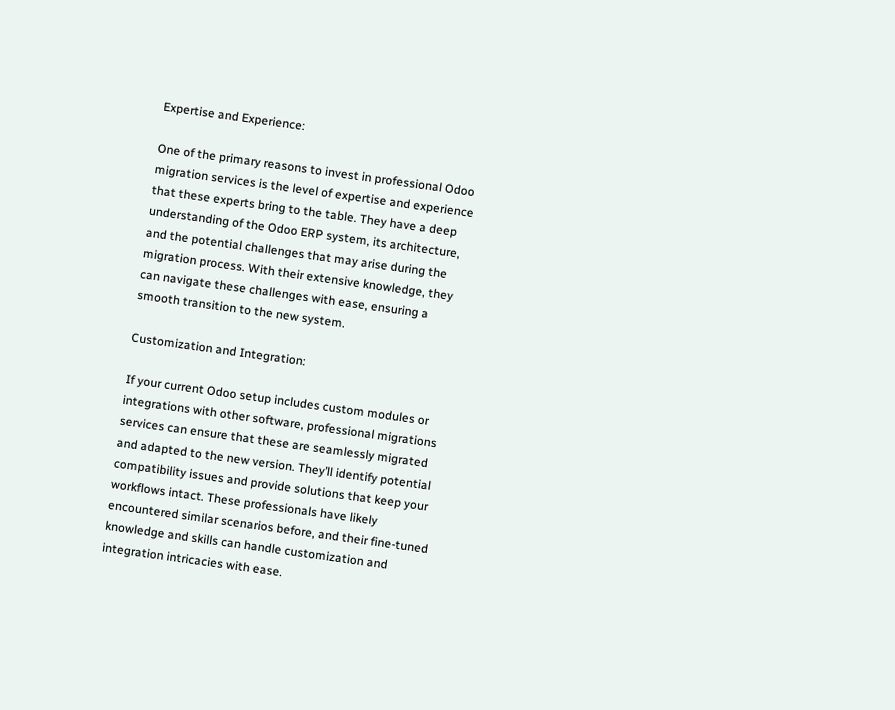Expertise and Experience:

One of the primary reasons to invest in professional Odoo migration services is the level of expertise and experience that these experts bring to the table. They have a deep understanding of the Odoo ERP system, its architecture, and the potential challenges that may arise during the migration process. With their extensive knowledge, they can navigate these challenges with ease, ensuring a smooth transition to the new system.

Customization and Integration:

If your current Odoo setup includes custom modules or integrations with other software, professional migrations services can ensure that these are seamlessly migrated and adapted to the new version. They’ll identify potential compatibility issues and provide solutions that keep your workflows intact. These professionals have likely encountered similar scenarios before, and their fine-tuned knowledge and skills can handle customization and integration intricacies with ease.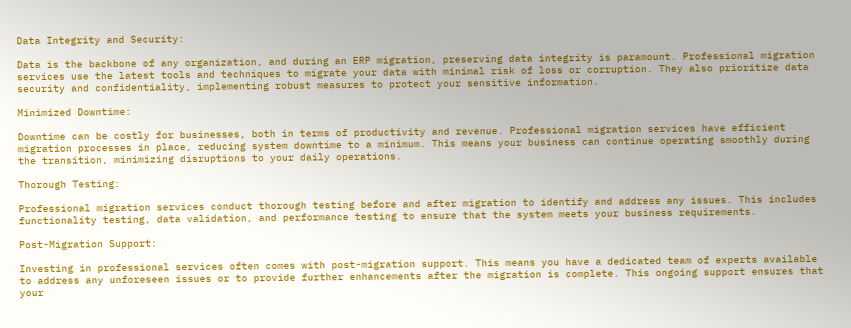Data Integrity and Security:

Data is the backbone of any organization, and during an ERP migration, preserving data integrity is paramount. Professional migration services use the latest tools and techniques to migrate your data with minimal risk of loss or corruption. They also prioritize data security and confidentiality, implementing robust measures to protect your sensitive information.

Minimized Downtime:

Downtime can be costly for businesses, both in terms of productivity and revenue. Professional migration services have efficient migration processes in place, reducing system downtime to a minimum. This means your business can continue operating smoothly during the transition, minimizing disruptions to your daily operations.

Thorough Testing:

Professional migration services conduct thorough testing before and after migration to identify and address any issues. This includes functionality testing, data validation, and performance testing to ensure that the system meets your business requirements.

Post-Migration Support:

Investing in professional services often comes with post-migration support. This means you have a dedicated team of experts available to address any unforeseen issues or to provide further enhancements after the migration is complete. This ongoing support ensures that your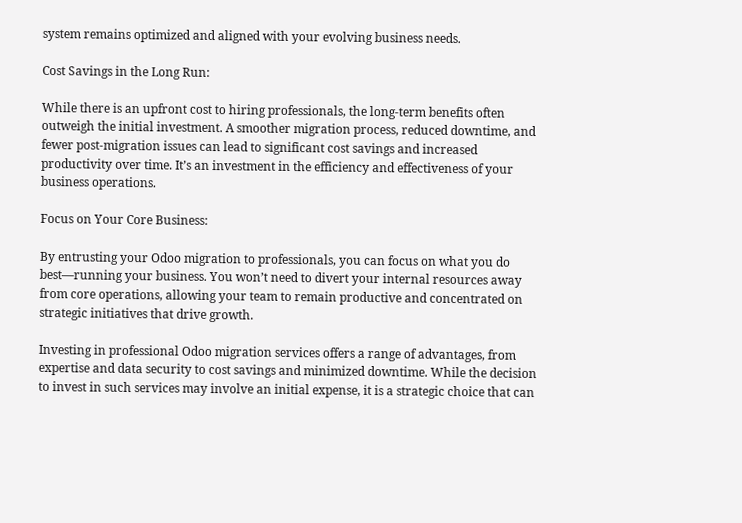system remains optimized and aligned with your evolving business needs.

Cost Savings in the Long Run:

While there is an upfront cost to hiring professionals, the long-term benefits often outweigh the initial investment. A smoother migration process, reduced downtime, and fewer post-migration issues can lead to significant cost savings and increased productivity over time. It’s an investment in the efficiency and effectiveness of your business operations.

Focus on Your Core Business:

By entrusting your Odoo migration to professionals, you can focus on what you do best—running your business. You won’t need to divert your internal resources away from core operations, allowing your team to remain productive and concentrated on strategic initiatives that drive growth.

Investing in professional Odoo migration services offers a range of advantages, from expertise and data security to cost savings and minimized downtime. While the decision to invest in such services may involve an initial expense, it is a strategic choice that can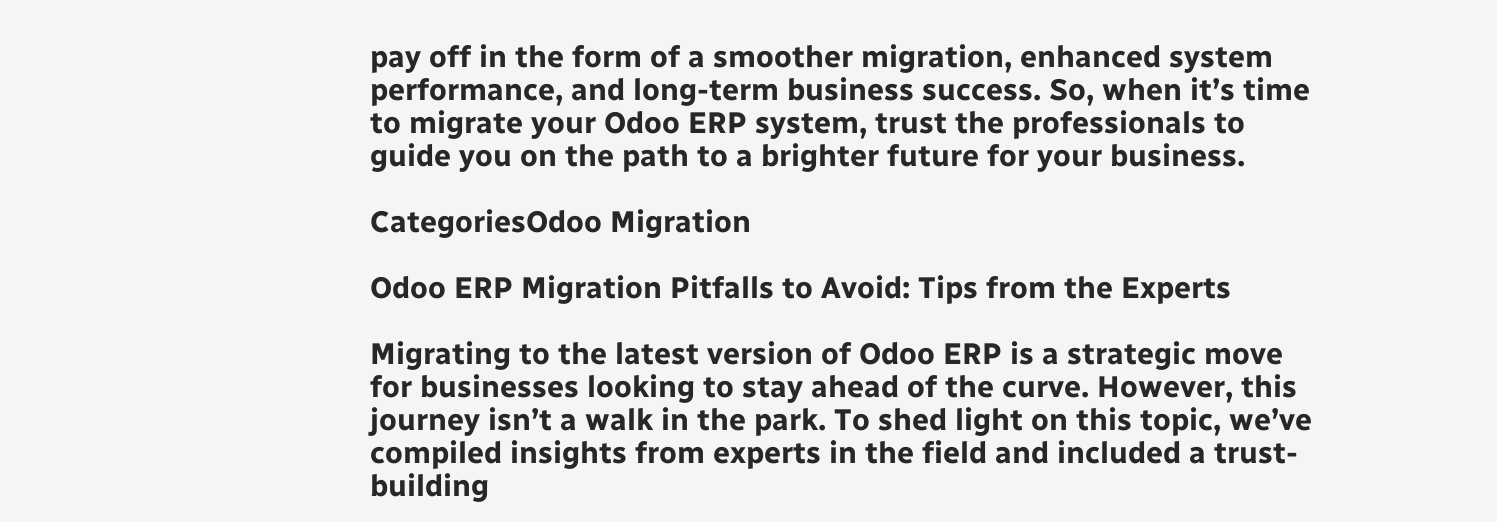pay off in the form of a smoother migration, enhanced system performance, and long-term business success. So, when it’s time to migrate your Odoo ERP system, trust the professionals to guide you on the path to a brighter future for your business.

CategoriesOdoo Migration

Odoo ERP Migration Pitfalls to Avoid: Tips from the Experts

Migrating to the latest version of Odoo ERP is a strategic move for businesses looking to stay ahead of the curve. However, this journey isn’t a walk in the park. To shed light on this topic, we’ve compiled insights from experts in the field and included a trust-building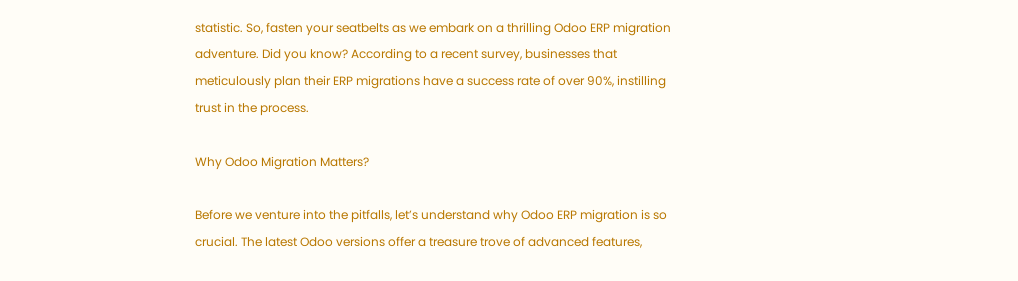statistic. So, fasten your seatbelts as we embark on a thrilling Odoo ERP migration adventure. Did you know? According to a recent survey, businesses that meticulously plan their ERP migrations have a success rate of over 90%, instilling trust in the process.

Why Odoo Migration Matters?

Before we venture into the pitfalls, let’s understand why Odoo ERP migration is so crucial. The latest Odoo versions offer a treasure trove of advanced features,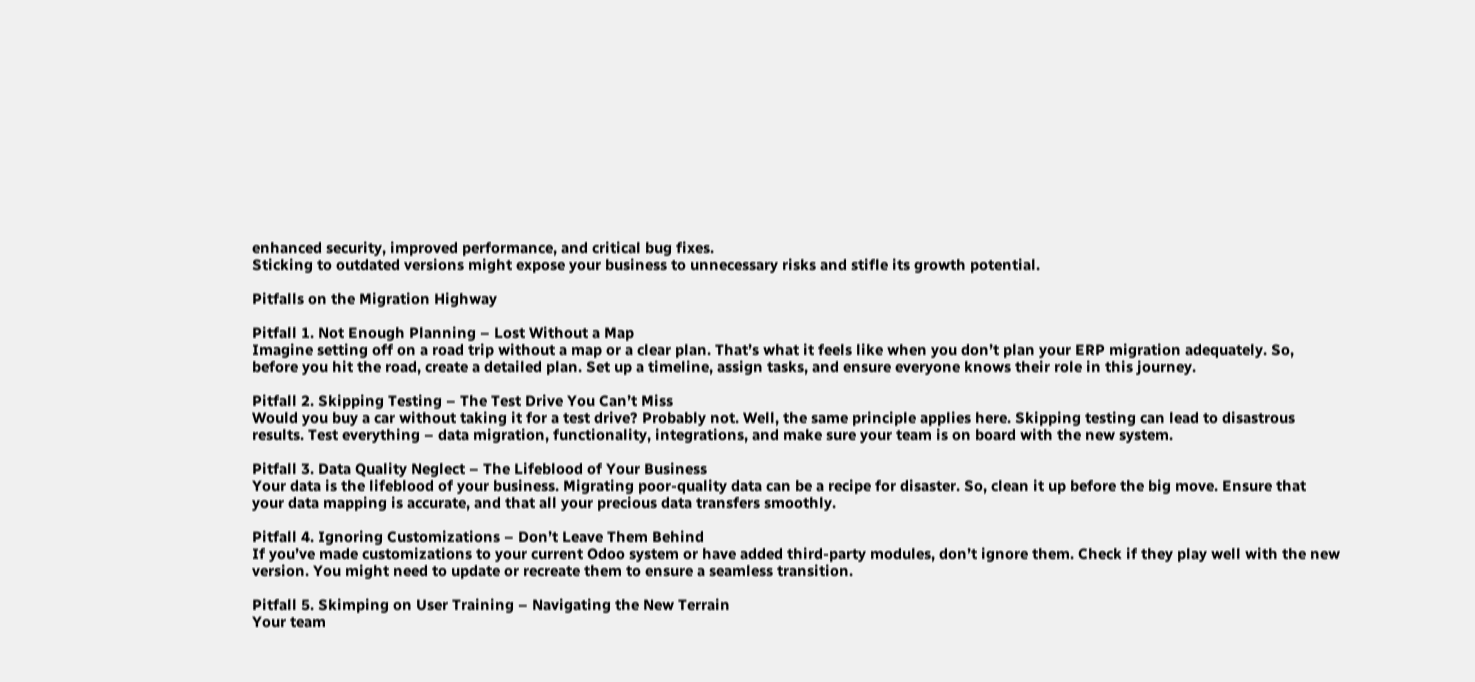enhanced security, improved performance, and critical bug fixes.
Sticking to outdated versions might expose your business to unnecessary risks and stifle its growth potential.

Pitfalls on the Migration Highway

Pitfall 1. Not Enough Planning – Lost Without a Map
Imagine setting off on a road trip without a map or a clear plan. That’s what it feels like when you don’t plan your ERP migration adequately. So, before you hit the road, create a detailed plan. Set up a timeline, assign tasks, and ensure everyone knows their role in this journey.

Pitfall 2. Skipping Testing – The Test Drive You Can’t Miss
Would you buy a car without taking it for a test drive? Probably not. Well, the same principle applies here. Skipping testing can lead to disastrous results. Test everything – data migration, functionality, integrations, and make sure your team is on board with the new system.

Pitfall 3. Data Quality Neglect – The Lifeblood of Your Business
Your data is the lifeblood of your business. Migrating poor-quality data can be a recipe for disaster. So, clean it up before the big move. Ensure that your data mapping is accurate, and that all your precious data transfers smoothly.

Pitfall 4. Ignoring Customizations – Don’t Leave Them Behind
If you’ve made customizations to your current Odoo system or have added third-party modules, don’t ignore them. Check if they play well with the new version. You might need to update or recreate them to ensure a seamless transition.

Pitfall 5. Skimping on User Training – Navigating the New Terrain
Your team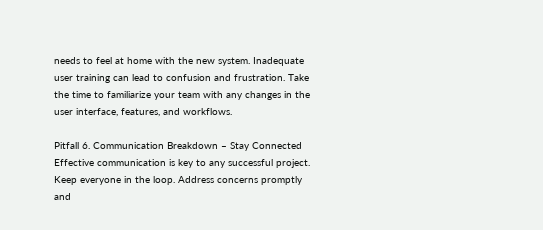needs to feel at home with the new system. Inadequate user training can lead to confusion and frustration. Take the time to familiarize your team with any changes in the user interface, features, and workflows.

Pitfall 6. Communication Breakdown – Stay Connected
Effective communication is key to any successful project. Keep everyone in the loop. Address concerns promptly and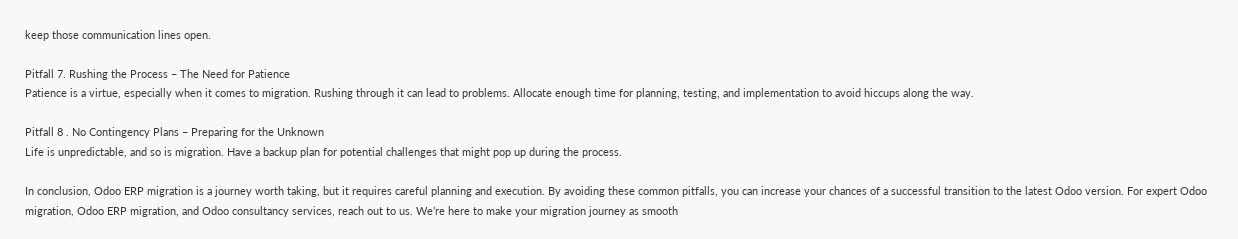keep those communication lines open.

Pitfall 7. Rushing the Process – The Need for Patience
Patience is a virtue, especially when it comes to migration. Rushing through it can lead to problems. Allocate enough time for planning, testing, and implementation to avoid hiccups along the way.

Pitfall 8 . No Contingency Plans – Preparing for the Unknown
Life is unpredictable, and so is migration. Have a backup plan for potential challenges that might pop up during the process.

In conclusion, Odoo ERP migration is a journey worth taking, but it requires careful planning and execution. By avoiding these common pitfalls, you can increase your chances of a successful transition to the latest Odoo version. For expert Odoo migration, Odoo ERP migration, and Odoo consultancy services, reach out to us. We’re here to make your migration journey as smooth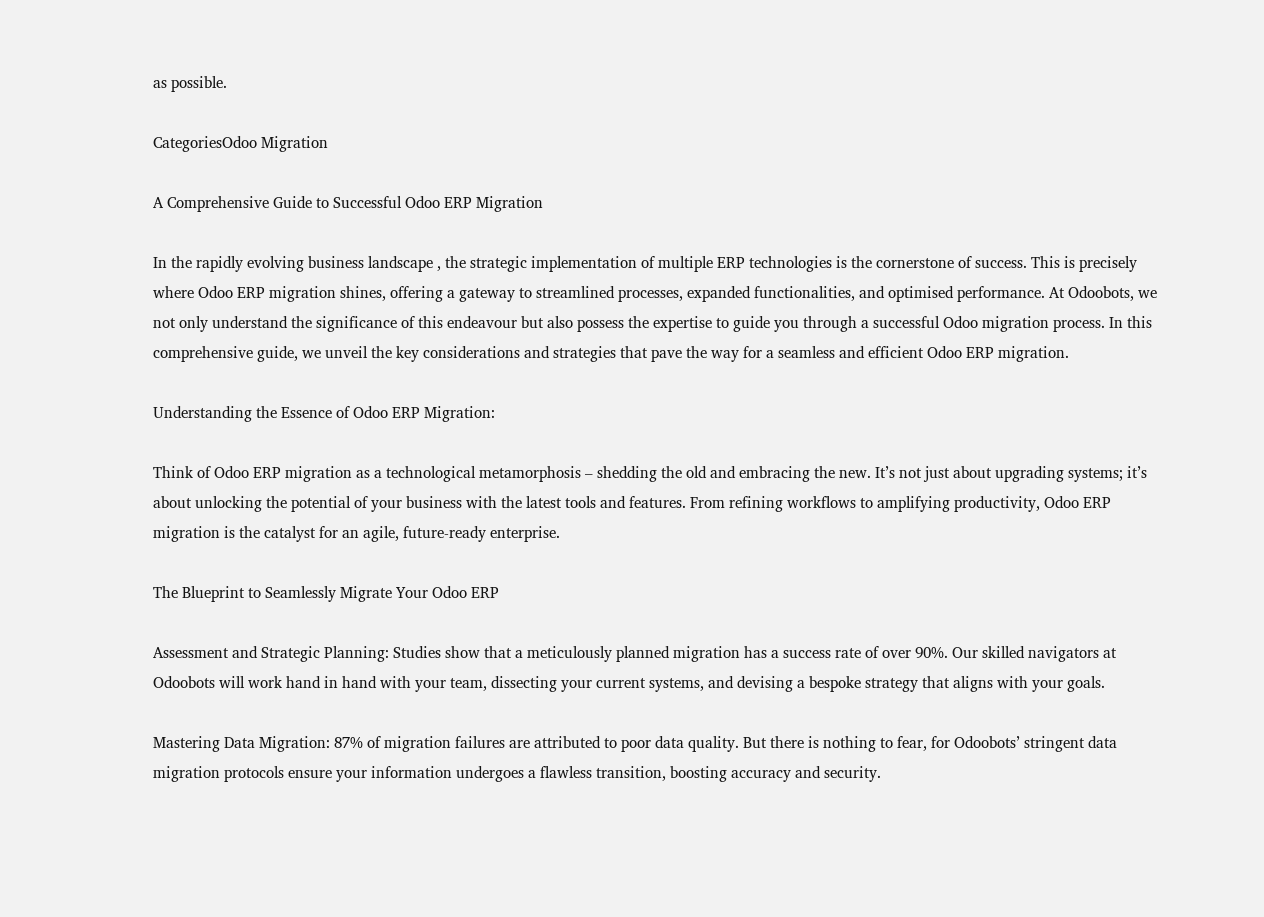as possible.

CategoriesOdoo Migration

A Comprehensive Guide to Successful Odoo ERP Migration

In the rapidly evolving business landscape , the strategic implementation of multiple ERP technologies is the cornerstone of success. This is precisely where Odoo ERP migration shines, offering a gateway to streamlined processes, expanded functionalities, and optimised performance. At Odoobots, we not only understand the significance of this endeavour but also possess the expertise to guide you through a successful Odoo migration process. In this comprehensive guide, we unveil the key considerations and strategies that pave the way for a seamless and efficient Odoo ERP migration.

Understanding the Essence of Odoo ERP Migration:

Think of Odoo ERP migration as a technological metamorphosis – shedding the old and embracing the new. It’s not just about upgrading systems; it’s about unlocking the potential of your business with the latest tools and features. From refining workflows to amplifying productivity, Odoo ERP migration is the catalyst for an agile, future-ready enterprise.

The Blueprint to Seamlessly Migrate Your Odoo ERP

Assessment and Strategic Planning: Studies show that a meticulously planned migration has a success rate of over 90%. Our skilled navigators at Odoobots will work hand in hand with your team, dissecting your current systems, and devising a bespoke strategy that aligns with your goals.

Mastering Data Migration: 87% of migration failures are attributed to poor data quality. But there is nothing to fear, for Odoobots’ stringent data migration protocols ensure your information undergoes a flawless transition, boosting accuracy and security.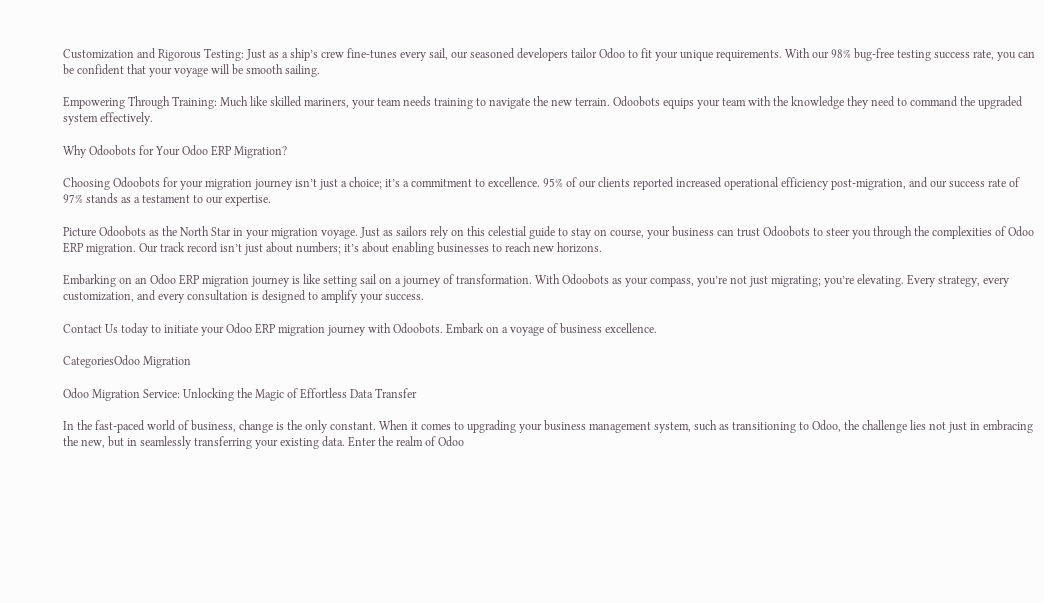Customization and Rigorous Testing: Just as a ship’s crew fine-tunes every sail, our seasoned developers tailor Odoo to fit your unique requirements. With our 98% bug-free testing success rate, you can be confident that your voyage will be smooth sailing.

Empowering Through Training: Much like skilled mariners, your team needs training to navigate the new terrain. Odoobots equips your team with the knowledge they need to command the upgraded system effectively.

Why Odoobots for Your Odoo ERP Migration?

Choosing Odoobots for your migration journey isn’t just a choice; it’s a commitment to excellence. 95% of our clients reported increased operational efficiency post-migration, and our success rate of 97% stands as a testament to our expertise.

Picture Odoobots as the North Star in your migration voyage. Just as sailors rely on this celestial guide to stay on course, your business can trust Odoobots to steer you through the complexities of Odoo ERP migration. Our track record isn’t just about numbers; it’s about enabling businesses to reach new horizons.

Embarking on an Odoo ERP migration journey is like setting sail on a journey of transformation. With Odoobots as your compass, you’re not just migrating; you’re elevating. Every strategy, every customization, and every consultation is designed to amplify your success.

Contact Us today to initiate your Odoo ERP migration journey with Odoobots. Embark on a voyage of business excellence.

CategoriesOdoo Migration

Odoo Migration Service: Unlocking the Magic of Effortless Data Transfer

In the fast-paced world of business, change is the only constant. When it comes to upgrading your business management system, such as transitioning to Odoo, the challenge lies not just in embracing the new, but in seamlessly transferring your existing data. Enter the realm of Odoo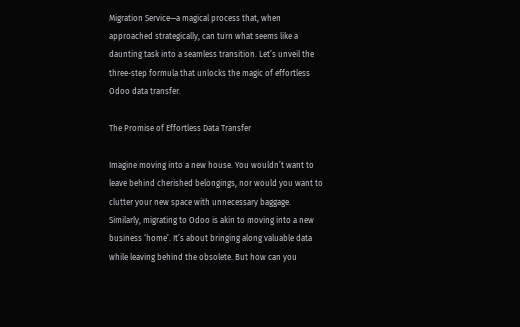Migration Service—a magical process that, when approached strategically, can turn what seems like a daunting task into a seamless transition. Let’s unveil the three-step formula that unlocks the magic of effortless Odoo data transfer.

The Promise of Effortless Data Transfer

Imagine moving into a new house. You wouldn’t want to leave behind cherished belongings, nor would you want to clutter your new space with unnecessary baggage.
Similarly, migrating to Odoo is akin to moving into a new business ‘home’. It’s about bringing along valuable data while leaving behind the obsolete. But how can you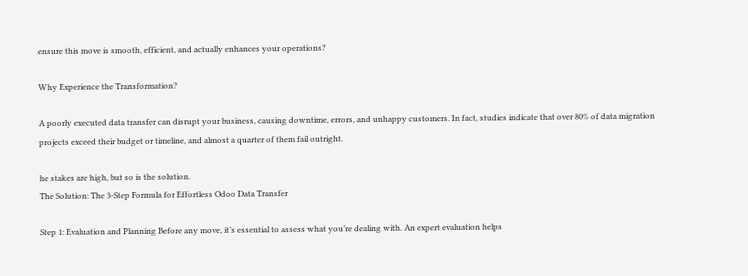ensure this move is smooth, efficient, and actually enhances your operations?

Why Experience the Transformation?

A poorly executed data transfer can disrupt your business, causing downtime, errors, and unhappy customers. In fact, studies indicate that over 80% of data migration projects exceed their budget or timeline, and almost a quarter of them fail outright.

he stakes are high, but so is the solution.
The Solution: The 3-Step Formula for Effortless Odoo Data Transfer

Step 1: Evaluation and Planning Before any move, it’s essential to assess what you’re dealing with. An expert evaluation helps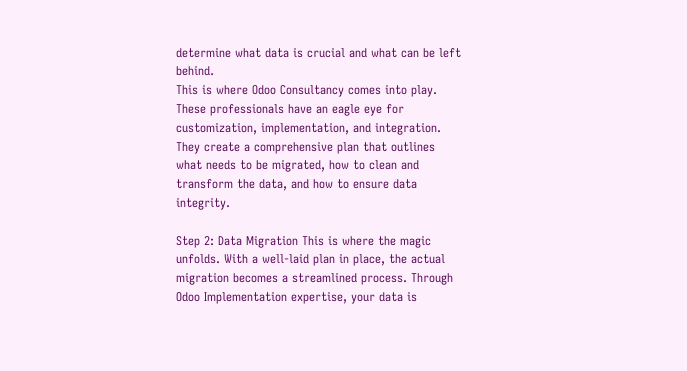determine what data is crucial and what can be left behind.
This is where Odoo Consultancy comes into play. These professionals have an eagle eye for customization, implementation, and integration. They create a comprehensive plan that outlines what needs to be migrated, how to clean and transform the data, and how to ensure data integrity.

Step 2: Data Migration This is where the magic unfolds. With a well-laid plan in place, the actual migration becomes a streamlined process. Through Odoo Implementation expertise, your data is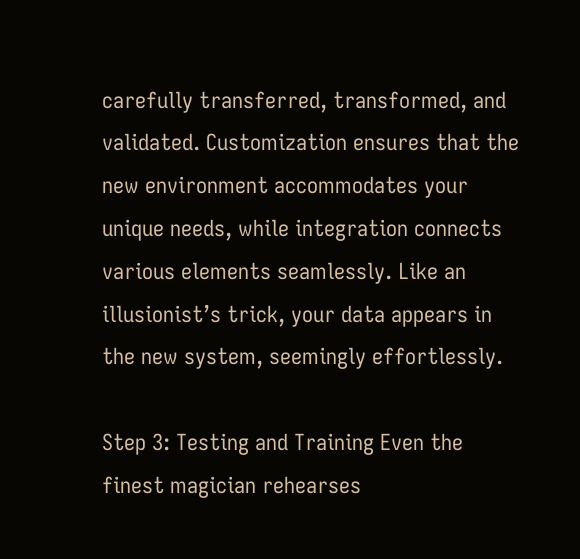carefully transferred, transformed, and validated. Customization ensures that the new environment accommodates your unique needs, while integration connects various elements seamlessly. Like an illusionist’s trick, your data appears in the new system, seemingly effortlessly.

Step 3: Testing and Training Even the finest magician rehearses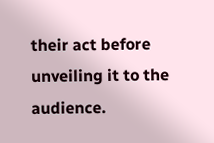their act before unveiling it to the audience.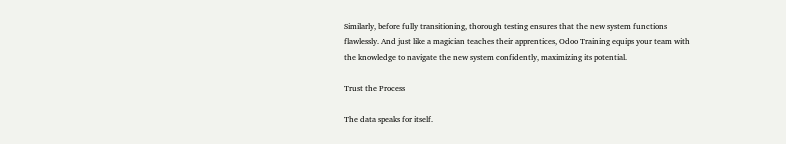Similarly, before fully transitioning, thorough testing ensures that the new system functions flawlessly. And just like a magician teaches their apprentices, Odoo Training equips your team with the knowledge to navigate the new system confidently, maximizing its potential.

Trust the Process

The data speaks for itself.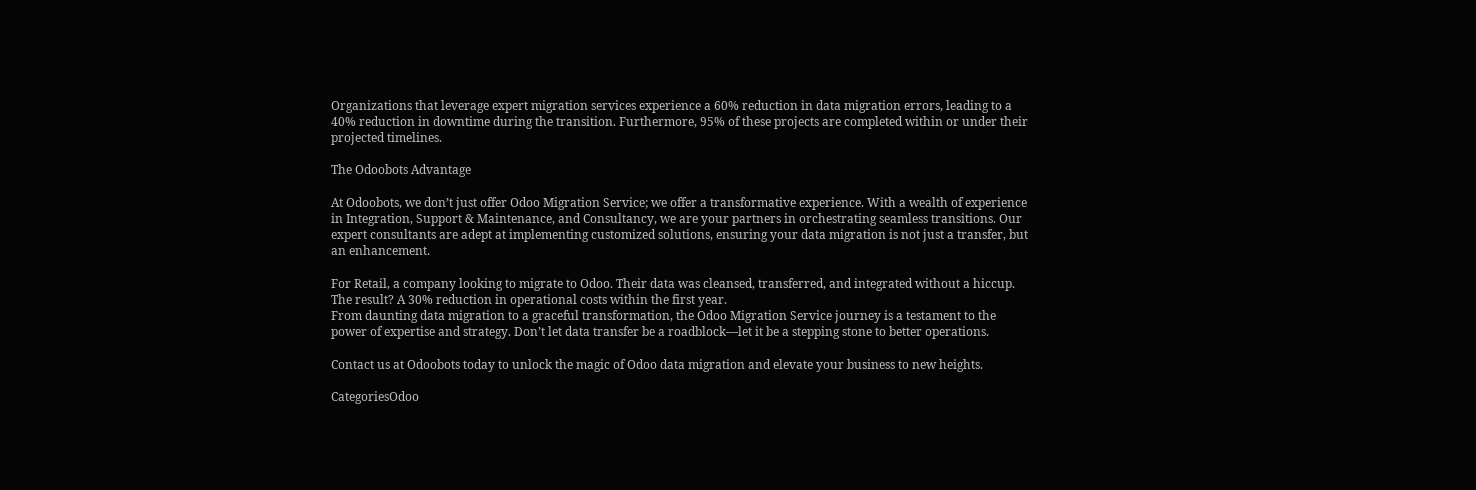Organizations that leverage expert migration services experience a 60% reduction in data migration errors, leading to a 40% reduction in downtime during the transition. Furthermore, 95% of these projects are completed within or under their projected timelines.

The Odoobots Advantage

At Odoobots, we don’t just offer Odoo Migration Service; we offer a transformative experience. With a wealth of experience in Integration, Support & Maintenance, and Consultancy, we are your partners in orchestrating seamless transitions. Our expert consultants are adept at implementing customized solutions, ensuring your data migration is not just a transfer, but an enhancement.

For Retail, a company looking to migrate to Odoo. Their data was cleansed, transferred, and integrated without a hiccup.
The result? A 30% reduction in operational costs within the first year.
From daunting data migration to a graceful transformation, the Odoo Migration Service journey is a testament to the power of expertise and strategy. Don’t let data transfer be a roadblock—let it be a stepping stone to better operations.

Contact us at Odoobots today to unlock the magic of Odoo data migration and elevate your business to new heights.

CategoriesOdoo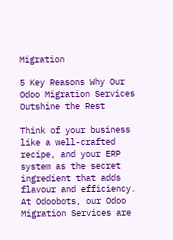Migration

5 Key Reasons Why Our Odoo Migration Services Outshine the Rest

Think of your business like a well-crafted recipe, and your ERP system as the secret ingredient that adds flavour and efficiency. At Odoobots, our Odoo Migration Services are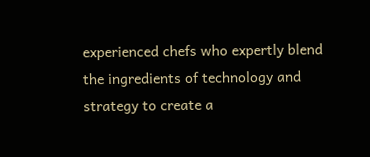experienced chefs who expertly blend the ingredients of technology and strategy to create a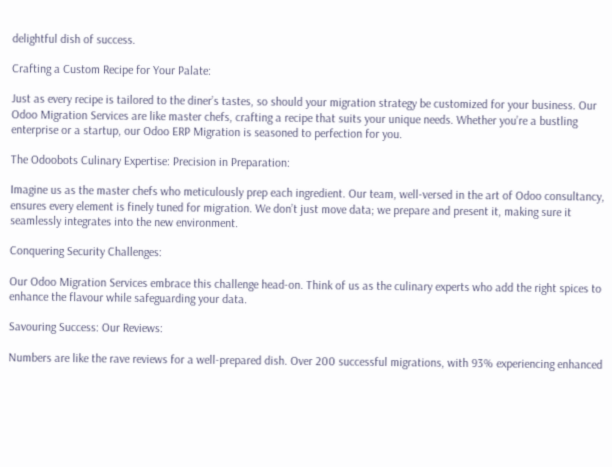delightful dish of success.

Crafting a Custom Recipe for Your Palate:

Just as every recipe is tailored to the diner’s tastes, so should your migration strategy be customized for your business. Our Odoo Migration Services are like master chefs, crafting a recipe that suits your unique needs. Whether you’re a bustling enterprise or a startup, our Odoo ERP Migration is seasoned to perfection for you.

The Odoobots Culinary Expertise: Precision in Preparation:

Imagine us as the master chefs who meticulously prep each ingredient. Our team, well-versed in the art of Odoo consultancy, ensures every element is finely tuned for migration. We don’t just move data; we prepare and present it, making sure it seamlessly integrates into the new environment.

Conquering Security Challenges:

Our Odoo Migration Services embrace this challenge head-on. Think of us as the culinary experts who add the right spices to enhance the flavour while safeguarding your data.

Savouring Success: Our Reviews:

Numbers are like the rave reviews for a well-prepared dish. Over 200 successful migrations, with 93% experiencing enhanced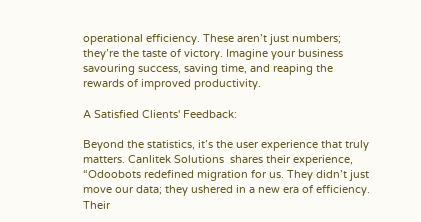operational efficiency. These aren’t just numbers; they’re the taste of victory. Imagine your business savouring success, saving time, and reaping the rewards of improved productivity.

A Satisfied Clients' Feedback:

Beyond the statistics, it’s the user experience that truly matters. Canlitek Solutions  shares their experience, “Odoobots redefined migration for us. They didn’t just move our data; they ushered in a new era of efficiency. Their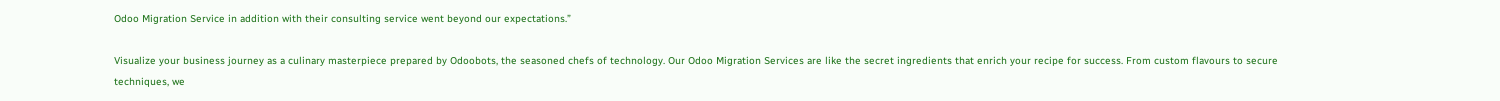Odoo Migration Service in addition with their consulting service went beyond our expectations.”

Visualize your business journey as a culinary masterpiece prepared by Odoobots, the seasoned chefs of technology. Our Odoo Migration Services are like the secret ingredients that enrich your recipe for success. From custom flavours to secure techniques, we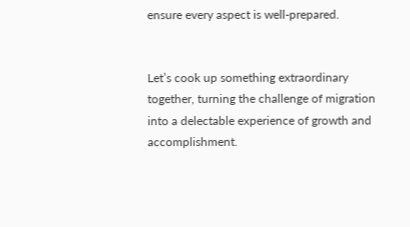ensure every aspect is well-prepared.


Let’s cook up something extraordinary together, turning the challenge of migration into a delectable experience of growth and accomplishment.